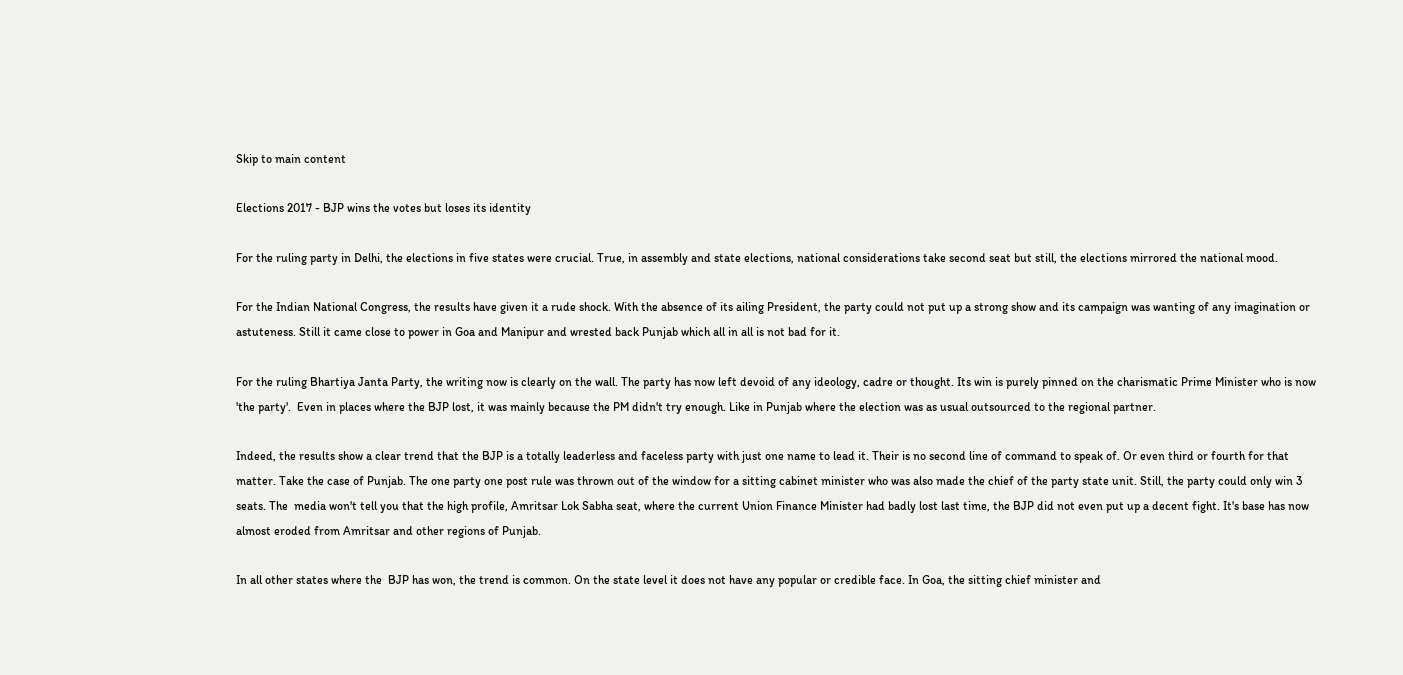Skip to main content

Elections 2017 - BJP wins the votes but loses its identity

For the ruling party in Delhi, the elections in five states were crucial. True, in assembly and state elections, national considerations take second seat but still, the elections mirrored the national mood.

For the Indian National Congress, the results have given it a rude shock. With the absence of its ailing President, the party could not put up a strong show and its campaign was wanting of any imagination or astuteness. Still it came close to power in Goa and Manipur and wrested back Punjab which all in all is not bad for it.

For the ruling Bhartiya Janta Party, the writing now is clearly on the wall. The party has now left devoid of any ideology, cadre or thought. Its win is purely pinned on the charismatic Prime Minister who is now 'the party'.  Even in places where the BJP lost, it was mainly because the PM didn't try enough. Like in Punjab where the election was as usual outsourced to the regional partner.

Indeed, the results show a clear trend that the BJP is a totally leaderless and faceless party with just one name to lead it. Their is no second line of command to speak of. Or even third or fourth for that matter. Take the case of Punjab. The one party one post rule was thrown out of the window for a sitting cabinet minister who was also made the chief of the party state unit. Still, the party could only win 3 seats. The  media won't tell you that the high profile, Amritsar Lok Sabha seat, where the current Union Finance Minister had badly lost last time, the BJP did not even put up a decent fight. It's base has now almost eroded from Amritsar and other regions of Punjab.

In all other states where the  BJP has won, the trend is common. On the state level it does not have any popular or credible face. In Goa, the sitting chief minister and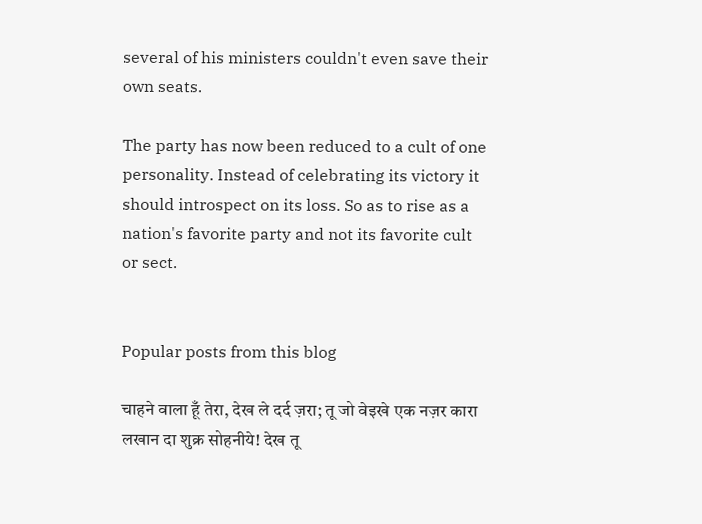several of his ministers couldn't even save their own seats.

The party has now been reduced to a cult of one personality. Instead of celebrating its victory it should introspect on its loss. So as to rise as a nation's favorite party and not its favorite cult or sect.


Popular posts from this blog

चाहने वाला हूँ तेरा, देख ले दर्द ज़रा; तू जो वेइखे एक नज़र कारा लखान दा शुक्र सोहनीये! देख तू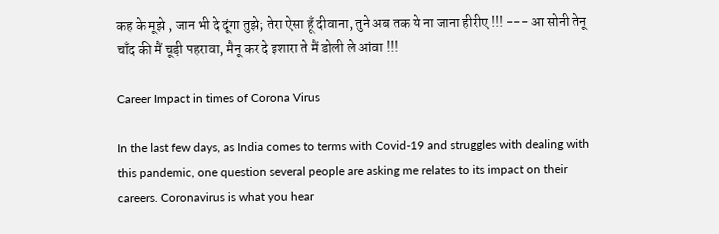कह के मूझे , जान भी दे दूंगा तुझे; तेरा ऐसा हूँ दीवाना, तुने अब तक ये ना जाना हीरीए !!! --- आ सोनी तेनू चाँद की मैं चूड़ी पहरावा, मैनू कर दे इशारा ते मैं डोली ले आंवा !!!

Career Impact in times of Corona Virus

In the last few days, as India comes to terms with Covid-19 and struggles with dealing with this pandemic, one question several people are asking me relates to its impact on their careers. Coronavirus is what you hear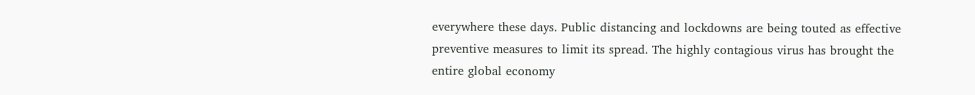everywhere these days. Public distancing and lockdowns are being touted as effective preventive measures to limit its spread. The highly contagious virus has brought the entire global economy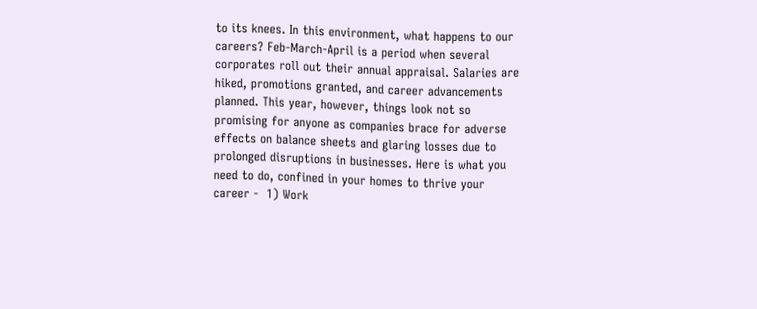to its knees. In this environment, what happens to our careers? Feb-March-April is a period when several corporates roll out their annual appraisal. Salaries are hiked, promotions granted, and career advancements planned. This year, however, things look not so promising for anyone as companies brace for adverse effects on balance sheets and glaring losses due to prolonged disruptions in businesses. Here is what you need to do, confined in your homes to thrive your career -  1) Work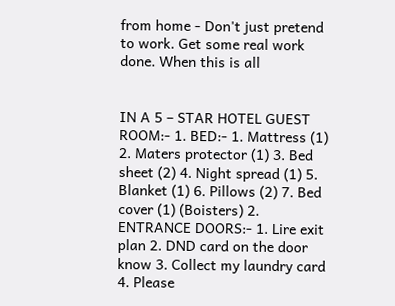from home - Don't just pretend to work. Get some real work done. When this is all


IN A 5 – STAR HOTEL GUEST ROOM:- 1. BED:- 1. Mattress (1) 2. Maters protector (1) 3. Bed sheet (2) 4. Night spread (1) 5. Blanket (1) 6. Pillows (2) 7. Bed cover (1) (Boisters) 2. ENTRANCE DOORS:- 1. Lire exit plan 2. DND card on the door know 3. Collect my laundry card 4. Please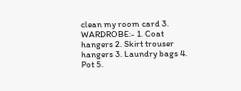clean my room card 3. WARDROBE:- 1. Coat hangers 2. Skirt trouser hangers 3. Laundry bags 4. Pot 5.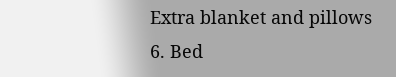Extra blanket and pillows 6. Bed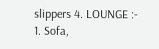slippers 4. LOUNGE :- 1. Sofa,